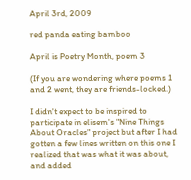April 3rd, 2009

red panda eating bamboo

April is Poetry Month, poem 3

(If you are wondering where poems 1 and 2 went, they are friends-locked.)

I didn't expect to be inspired to participate in elisem's "Nine Things About Oracles" project but after I had gotten a few lines written on this one I realized that was what it was about, and added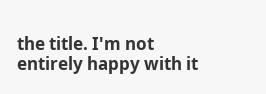the title. I'm not entirely happy with it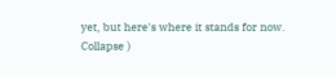yet, but here's where it stands for now.
Collapse )